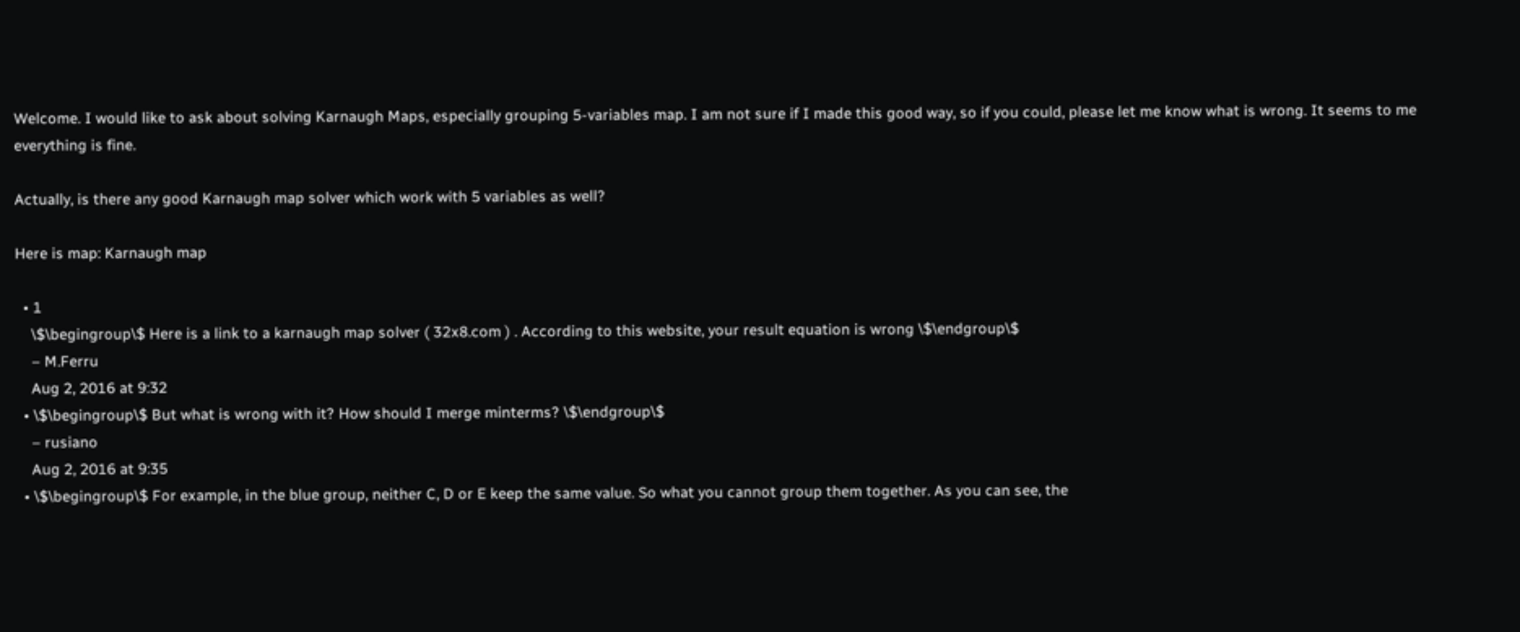Welcome. I would like to ask about solving Karnaugh Maps, especially grouping 5-variables map. I am not sure if I made this good way, so if you could, please let me know what is wrong. It seems to me everything is fine.

Actually, is there any good Karnaugh map solver which work with 5 variables as well?

Here is map: Karnaugh map

  • 1
    \$\begingroup\$ Here is a link to a karnaugh map solver ( 32x8.com ) . According to this website, your result equation is wrong \$\endgroup\$
    – M.Ferru
    Aug 2, 2016 at 9:32
  • \$\begingroup\$ But what is wrong with it? How should I merge minterms? \$\endgroup\$
    – rusiano
    Aug 2, 2016 at 9:35
  • \$\begingroup\$ For example, in the blue group, neither C, D or E keep the same value. So what you cannot group them together. As you can see, the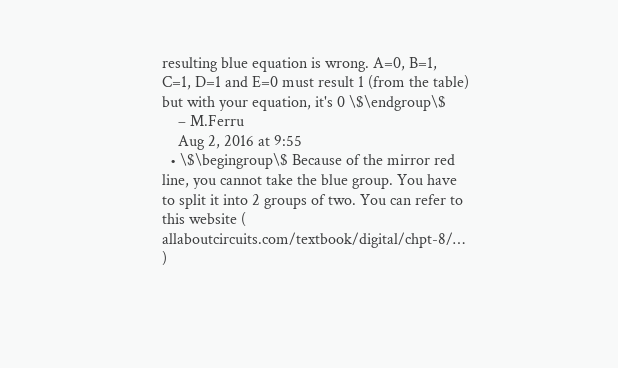resulting blue equation is wrong. A=0, B=1, C=1, D=1 and E=0 must result 1 (from the table) but with your equation, it's 0 \$\endgroup\$
    – M.Ferru
    Aug 2, 2016 at 9:55
  • \$\begingroup\$ Because of the mirror red line, you cannot take the blue group. You have to split it into 2 groups of two. You can refer to this website ( allaboutcircuits.com/textbook/digital/chpt-8/… )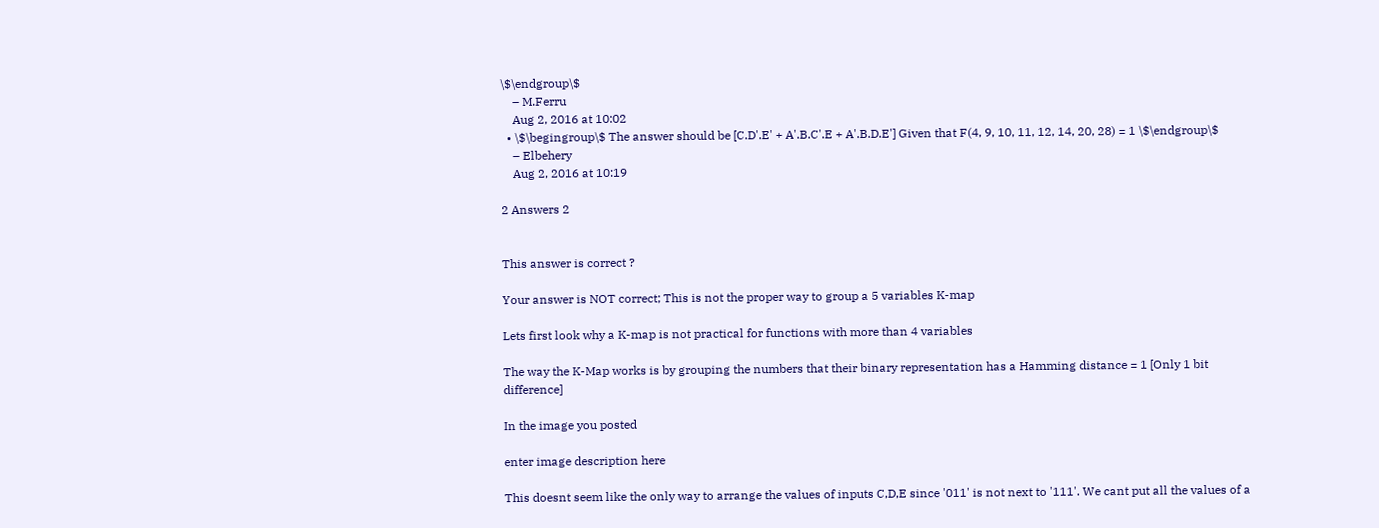\$\endgroup\$
    – M.Ferru
    Aug 2, 2016 at 10:02
  • \$\begingroup\$ The answer should be [C.D'.E' + A'.B.C'.E + A'.B.D.E'] Given that F(4, 9, 10, 11, 12, 14, 20, 28) = 1 \$\endgroup\$
    – Elbehery
    Aug 2, 2016 at 10:19

2 Answers 2


This answer is correct ?

Your answer is NOT correct; This is not the proper way to group a 5 variables K-map

Lets first look why a K-map is not practical for functions with more than 4 variables

The way the K-Map works is by grouping the numbers that their binary representation has a Hamming distance = 1 [Only 1 bit difference]

In the image you posted

enter image description here

This doesnt seem like the only way to arrange the values of inputs C,D,E since '011' is not next to '111'. We cant put all the values of a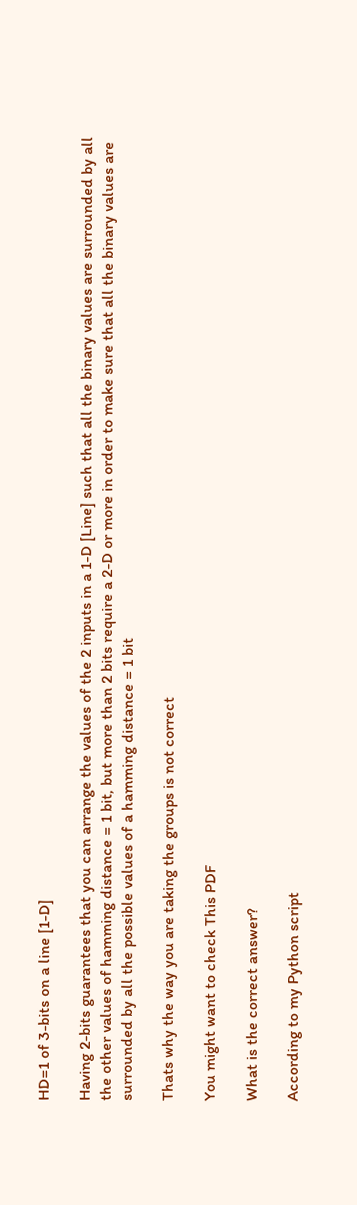HD=1 of 3-bits on a line [1-D]

Having 2-bits guarantees that you can arrange the values of the 2 inputs in a 1-D [Line] such that all the binary values are surrounded by all the other values of hamming distance = 1 bit, but more than 2 bits require a 2-D or more in order to make sure that all the binary values are surrounded by all the possible values of a hamming distance = 1 bit

Thats why the way you are taking the groups is not correct

You might want to check This PDF

What is the correct answer?

According to my Python script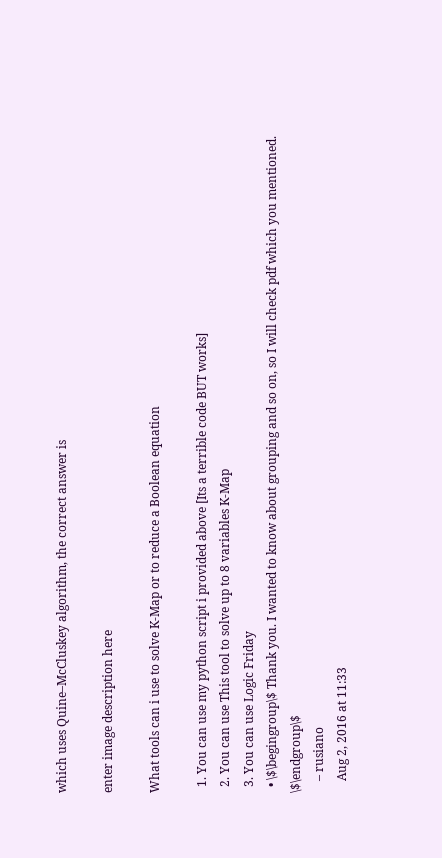which uses Quine–McCluskey algorithm, the correct answer is

enter image description here

What tools can i use to solve K-Map or to reduce a Boolean equation

  1. You can use my python script i provided above [Its a terrible code BUT works]
  2. You can use This tool to solve up to 8 variables K-Map
  3. You can use Logic Friday
  • \$\begingroup\$ Thank you. I wanted to know about grouping and so on, so I will check pdf which you mentioned. \$\endgroup\$
    – rusiano
    Aug 2, 2016 at 11:33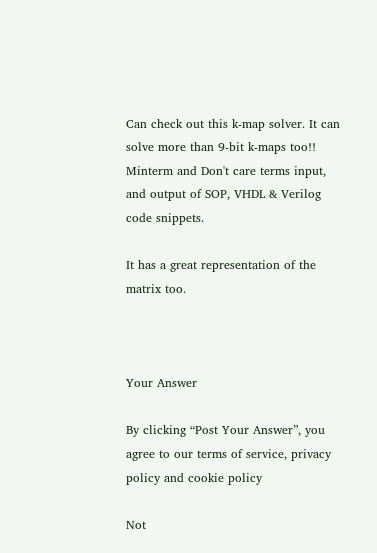Can check out this k-map solver. It can solve more than 9-bit k-maps too!! Minterm and Don't care terms input, and output of SOP, VHDL & Verilog code snippets.

It has a great representation of the matrix too.



Your Answer

By clicking “Post Your Answer”, you agree to our terms of service, privacy policy and cookie policy

Not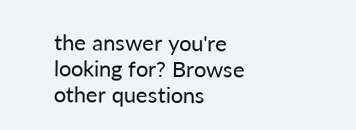the answer you're looking for? Browse other questions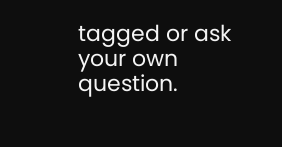tagged or ask your own question.